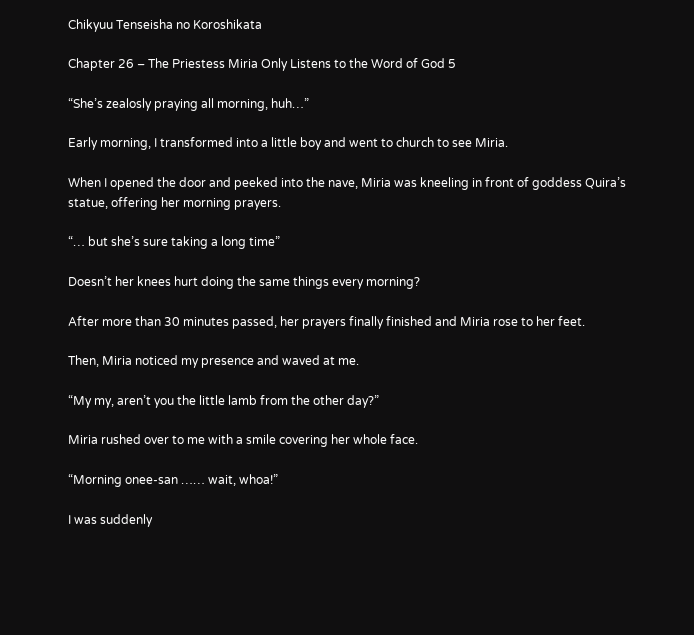Chikyuu Tenseisha no Koroshikata

Chapter 26 – The Priestess Miria Only Listens to the Word of God 5

“She’s zealosly praying all morning, huh…”

Early morning, I transformed into a little boy and went to church to see Miria.

When I opened the door and peeked into the nave, Miria was kneeling in front of goddess Quira’s statue, offering her morning prayers.

“… but she’s sure taking a long time”

Doesn’t her knees hurt doing the same things every morning?

After more than 30 minutes passed, her prayers finally finished and Miria rose to her feet.

Then, Miria noticed my presence and waved at me.

“My my, aren’t you the little lamb from the other day?”

Miria rushed over to me with a smile covering her whole face.

“Morning onee-san …… wait, whoa!”

I was suddenly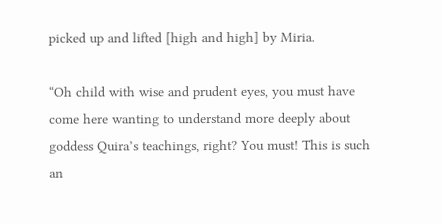picked up and lifted [high and high] by Miria.

“Oh child with wise and prudent eyes, you must have come here wanting to understand more deeply about goddess Quira’s teachings, right? You must! This is such an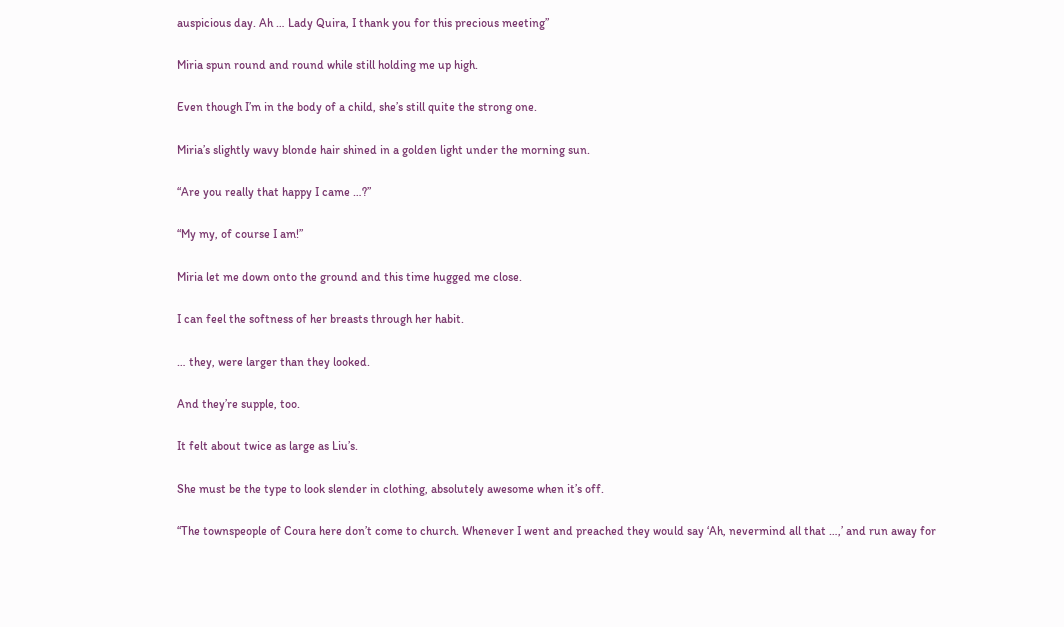auspicious day. Ah … Lady Quira, I thank you for this precious meeting”

Miria spun round and round while still holding me up high.

Even though I’m in the body of a child, she’s still quite the strong one.

Miria’s slightly wavy blonde hair shined in a golden light under the morning sun.

“Are you really that happy I came …?”

“My my, of course I am!”

Miria let me down onto the ground and this time hugged me close.

I can feel the softness of her breasts through her habit.

… they, were larger than they looked.

And they’re supple, too.

It felt about twice as large as Liu’s.

She must be the type to look slender in clothing, absolutely awesome when it’s off.

“The townspeople of Coura here don’t come to church. Whenever I went and preached they would say ‘Ah, nevermind all that …,’ and run away for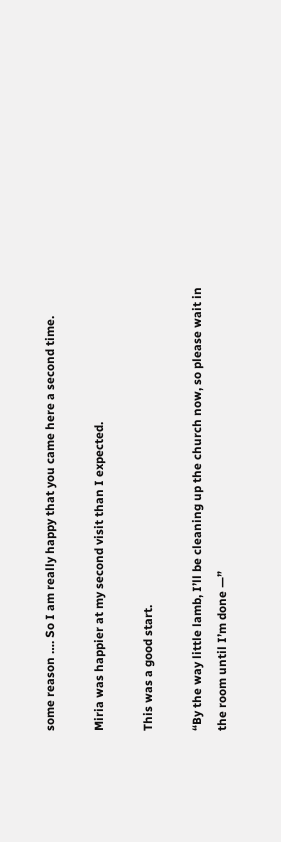some reason …. So I am really happy that you came here a second time.

Miria was happier at my second visit than I expected.

This was a good start.

“By the way little lamb, I’ll be cleaning up the church now, so please wait in the room until I’m done —”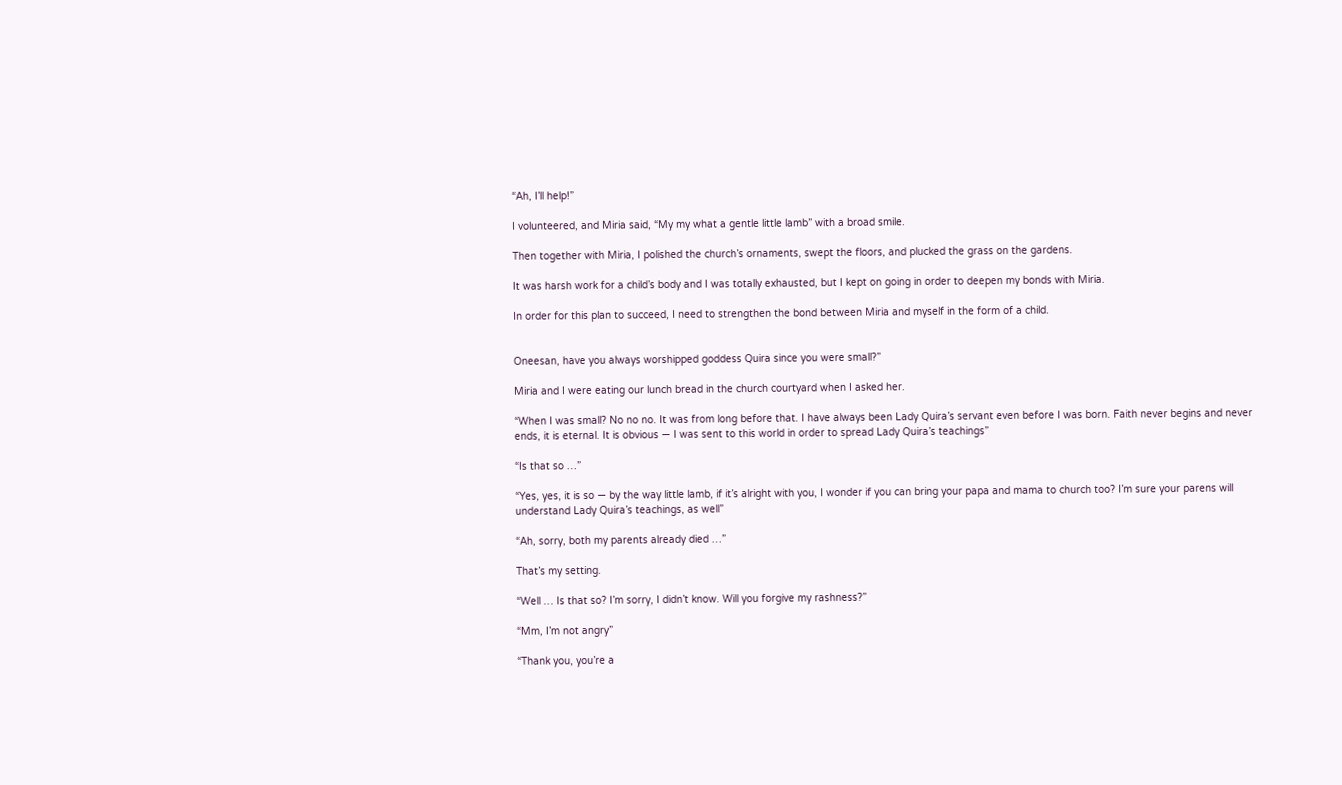“Ah, I’ll help!”

I volunteered, and Miria said, “My my what a gentle little lamb” with a broad smile.

Then together with Miria, I polished the church’s ornaments, swept the floors, and plucked the grass on the gardens.

It was harsh work for a child’s body and I was totally exhausted, but I kept on going in order to deepen my bonds with Miria.

In order for this plan to succeed, I need to strengthen the bond between Miria and myself in the form of a child.


Oneesan, have you always worshipped goddess Quira since you were small?”

Miria and I were eating our lunch bread in the church courtyard when I asked her.

“When I was small? No no no. It was from long before that. I have always been Lady Quira’s servant even before I was born. Faith never begins and never ends, it is eternal. It is obvious — I was sent to this world in order to spread Lady Quira’s teachings”

“Is that so …”

“Yes, yes, it is so — by the way little lamb, if it’s alright with you, I wonder if you can bring your papa and mama to church too? I’m sure your parens will understand Lady Quira’s teachings, as well”

“Ah, sorry, both my parents already died …”

That’s my setting.

“Well … Is that so? I’m sorry, I didn’t know. Will you forgive my rashness?”

“Mm, I’m not angry”

“Thank you, you’re a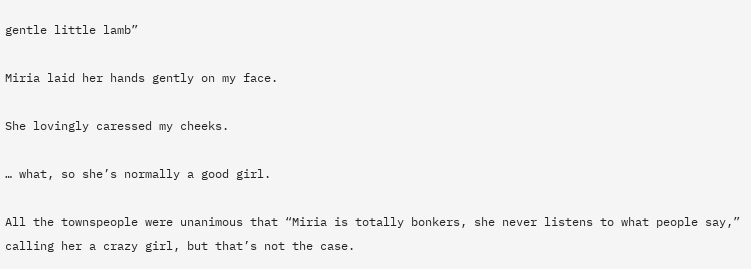gentle little lamb”

Miria laid her hands gently on my face.

She lovingly caressed my cheeks.

… what, so she’s normally a good girl.

All the townspeople were unanimous that “Miria is totally bonkers, she never listens to what people say,” calling her a crazy girl, but that’s not the case.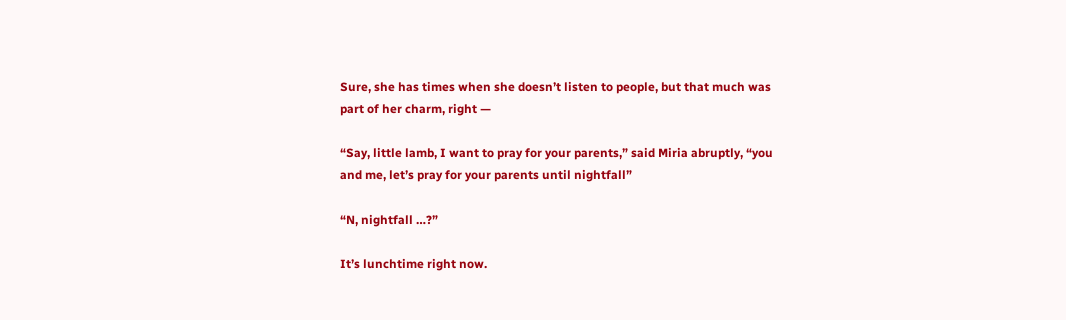Sure, she has times when she doesn’t listen to people, but that much was part of her charm, right —

“Say, little lamb, I want to pray for your parents,” said Miria abruptly, “you and me, let’s pray for your parents until nightfall”

“N, nightfall …?”

It’s lunchtime right now.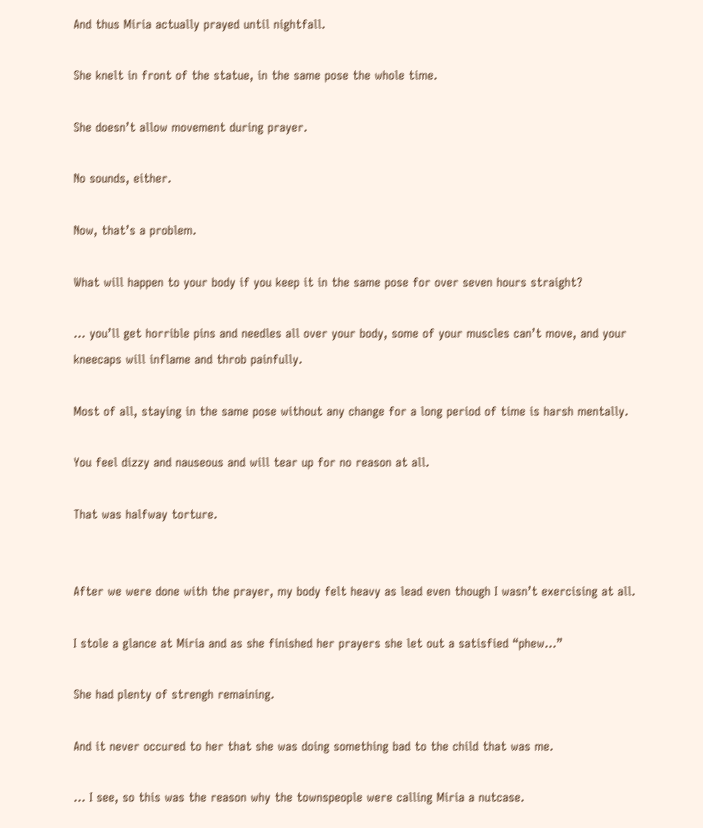And thus Miria actually prayed until nightfall.

She knelt in front of the statue, in the same pose the whole time.

She doesn’t allow movement during prayer.

No sounds, either.

Now, that’s a problem.

What will happen to your body if you keep it in the same pose for over seven hours straight?

… you’ll get horrible pins and needles all over your body, some of your muscles can’t move, and your kneecaps will inflame and throb painfully.

Most of all, staying in the same pose without any change for a long period of time is harsh mentally.

You feel dizzy and nauseous and will tear up for no reason at all.

That was halfway torture.


After we were done with the prayer, my body felt heavy as lead even though I wasn’t exercising at all.

I stole a glance at Miria and as she finished her prayers she let out a satisfied “phew…”

She had plenty of strengh remaining.

And it never occured to her that she was doing something bad to the child that was me.

… I see, so this was the reason why the townspeople were calling Miria a nutcase.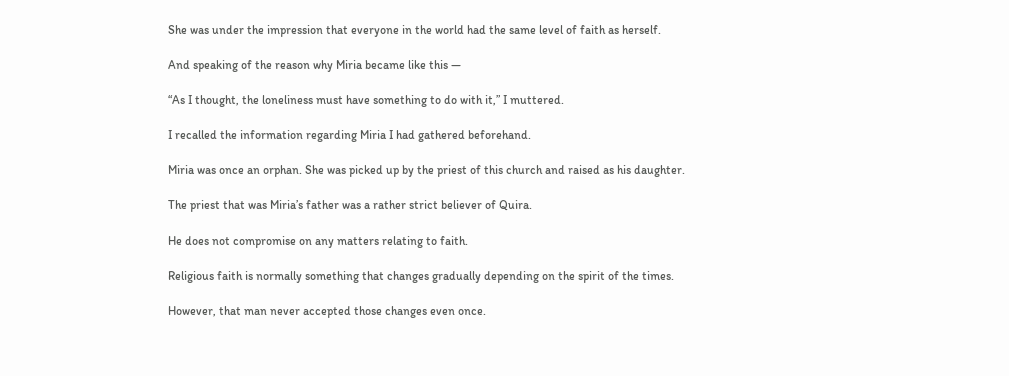She was under the impression that everyone in the world had the same level of faith as herself.

And speaking of the reason why Miria became like this —

“As I thought, the loneliness must have something to do with it,” I muttered.

I recalled the information regarding Miria I had gathered beforehand.

Miria was once an orphan. She was picked up by the priest of this church and raised as his daughter.

The priest that was Miria’s father was a rather strict believer of Quira.

He does not compromise on any matters relating to faith.

Religious faith is normally something that changes gradually depending on the spirit of the times.

However, that man never accepted those changes even once.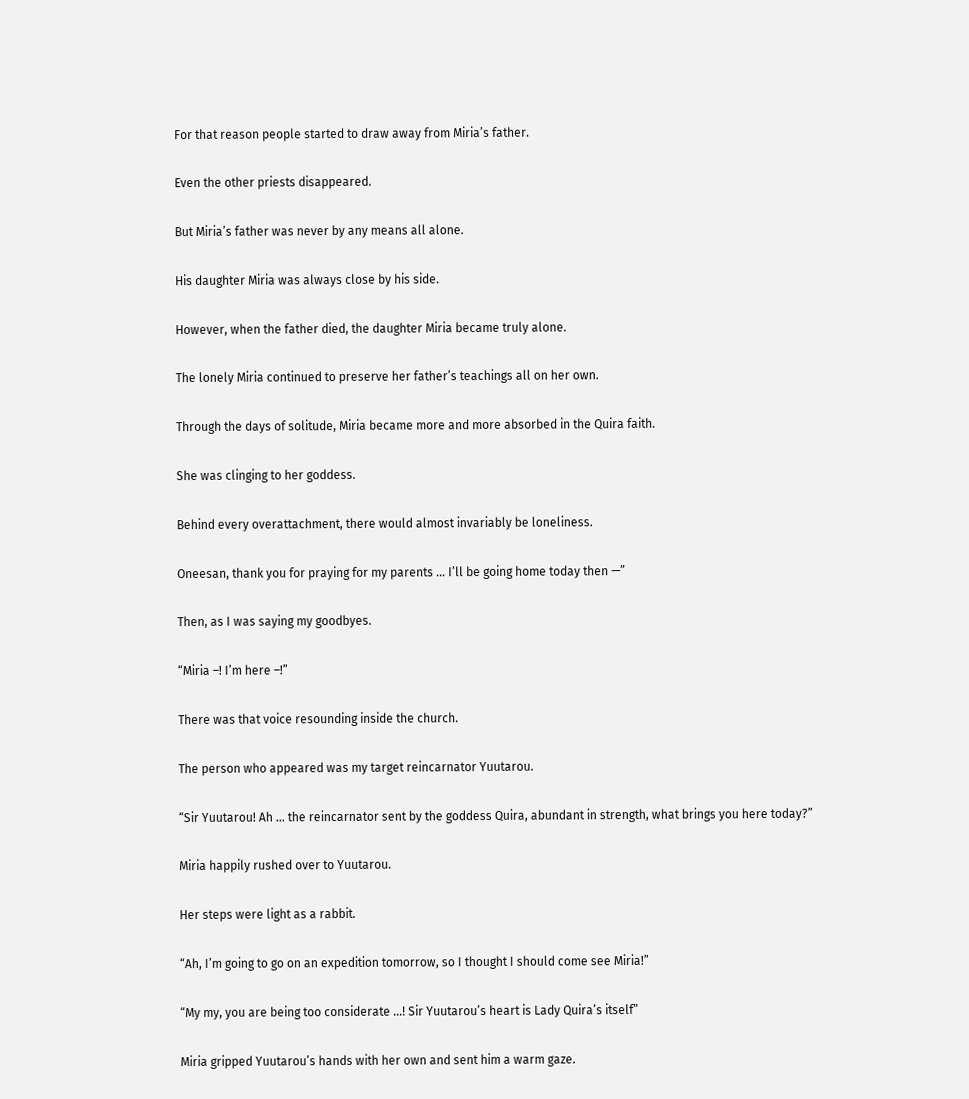For that reason people started to draw away from Miria’s father.

Even the other priests disappeared.

But Miria’s father was never by any means all alone.

His daughter Miria was always close by his side.

However, when the father died, the daughter Miria became truly alone.

The lonely Miria continued to preserve her father’s teachings all on her own.

Through the days of solitude, Miria became more and more absorbed in the Quira faith.

She was clinging to her goddess.

Behind every overattachment, there would almost invariably be loneliness.

Oneesan, thank you for praying for my parents … I’ll be going home today then —”

Then, as I was saying my goodbyes.

“Miria –! I’m here –!”

There was that voice resounding inside the church.

The person who appeared was my target reincarnator Yuutarou.

“Sir Yuutarou! Ah … the reincarnator sent by the goddess Quira, abundant in strength, what brings you here today?”

Miria happily rushed over to Yuutarou.

Her steps were light as a rabbit.

“Ah, I’m going to go on an expedition tomorrow, so I thought I should come see Miria!”

“My my, you are being too considerate …! Sir Yuutarou’s heart is Lady Quira’s itself”

Miria gripped Yuutarou’s hands with her own and sent him a warm gaze.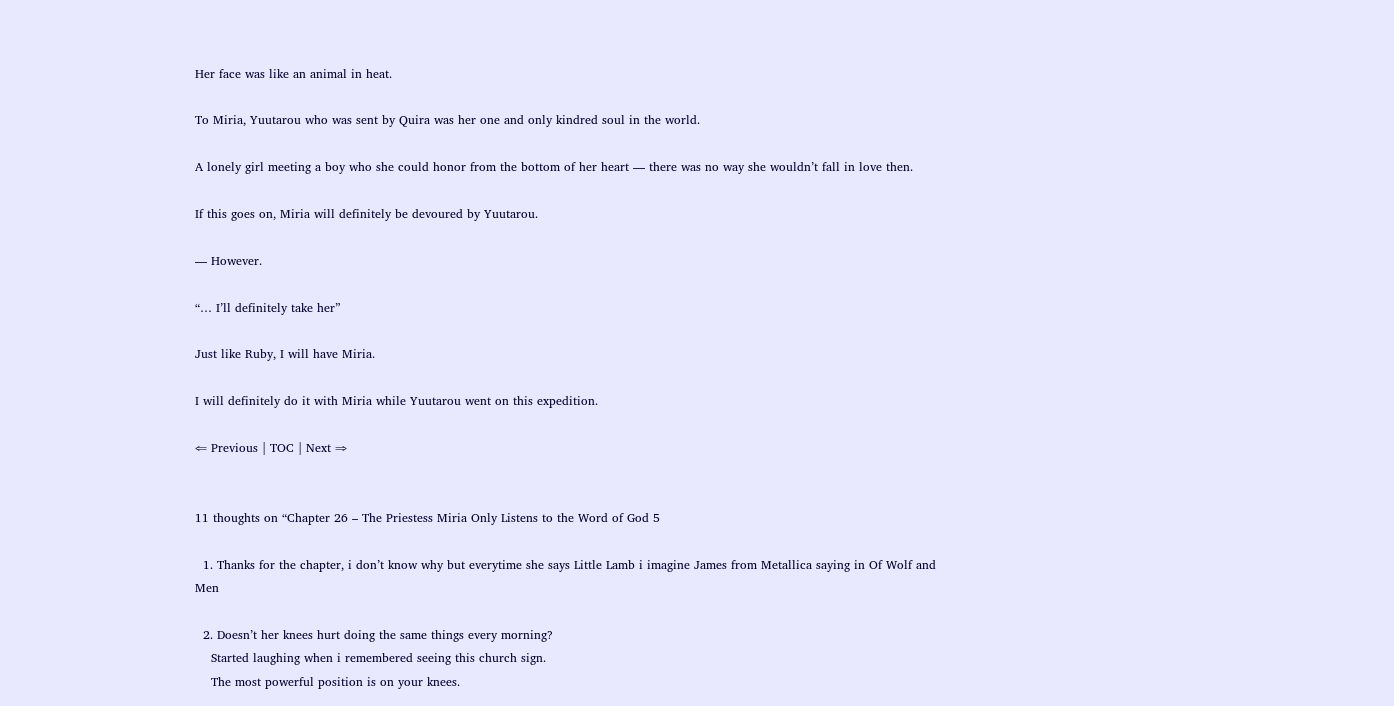Her face was like an animal in heat.

To Miria, Yuutarou who was sent by Quira was her one and only kindred soul in the world.

A lonely girl meeting a boy who she could honor from the bottom of her heart — there was no way she wouldn’t fall in love then.

If this goes on, Miria will definitely be devoured by Yuutarou.

— However.

“… I’ll definitely take her”

Just like Ruby, I will have Miria.

I will definitely do it with Miria while Yuutarou went on this expedition.

⇐ Previous | TOC | Next ⇒


11 thoughts on “Chapter 26 – The Priestess Miria Only Listens to the Word of God 5

  1. Thanks for the chapter, i don’t know why but everytime she says Little Lamb i imagine James from Metallica saying in Of Wolf and Men

  2. Doesn’t her knees hurt doing the same things every morning?
    Started laughing when i remembered seeing this church sign.
    The most powerful position is on your knees.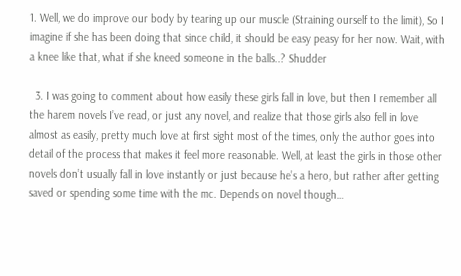1. Well, we do improve our body by tearing up our muscle (Straining ourself to the limit), So I imagine if she has been doing that since child, it should be easy peasy for her now. Wait, with a knee like that, what if she kneed someone in the balls..? Shudder

  3. I was going to comment about how easily these girls fall in love, but then I remember all the harem novels I’ve read, or just any novel, and realize that those girls also fell in love almost as easily, pretty much love at first sight most of the times, only the author goes into detail of the process that makes it feel more reasonable. Well, at least the girls in those other novels don’t usually fall in love instantly or just because he’s a hero, but rather after getting saved or spending some time with the mc. Depends on novel though…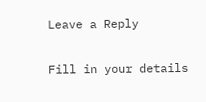Leave a Reply

Fill in your details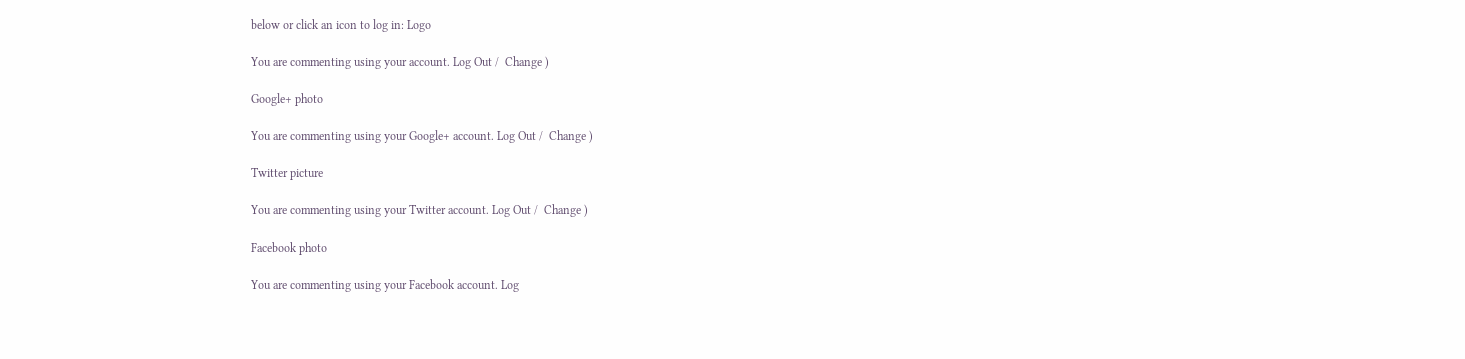below or click an icon to log in: Logo

You are commenting using your account. Log Out /  Change )

Google+ photo

You are commenting using your Google+ account. Log Out /  Change )

Twitter picture

You are commenting using your Twitter account. Log Out /  Change )

Facebook photo

You are commenting using your Facebook account. Log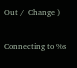Out /  Change )


Connecting to %s